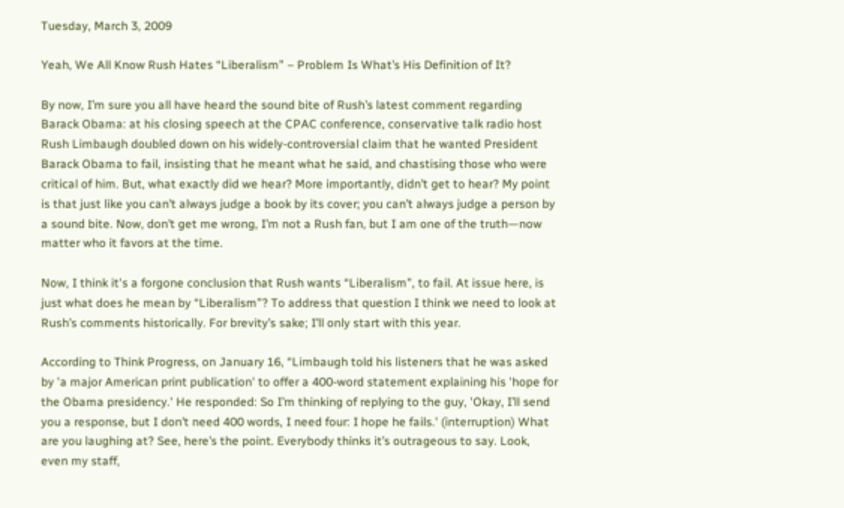Tuesday, March 3, 2009

Yeah, We All Know Rush Hates “Liberalism” – Problem Is What’s His Definition of It?

By now, I’m sure you all have heard the sound bite of Rush’s latest comment regarding Barack Obama: at his closing speech at the CPAC conference, conservative talk radio host Rush Limbaugh doubled down on his widely-controversial claim that he wanted President Barack Obama to fail, insisting that he meant what he said, and chastising those who were critical of him. But, what exactly did we hear? More importantly, didn’t get to hear? My point is that just like you can’t always judge a book by its cover; you can’t always judge a person by a sound bite. Now, don’t get me wrong, I’m not a Rush fan, but I am one of the truth—now matter who it favors at the time.

Now, I think it's a forgone conclusion that Rush wants “Liberalism”, to fail. At issue here, is just what does he mean by “Liberalism”? To address that question I think we need to look at Rush’s comments historically. For brevity’s sake; I’ll only start with this year.

According to Think Progress, on January 16, “Limbaugh told his listeners that he was asked by 'a major American print publication' to offer a 400-word statement explaining his 'hope for the Obama presidency.' He responded: So I’m thinking of replying to the guy, 'Okay, I’ll send you a response, but I don’t need 400 words, I need four: I hope he fails.' (interruption) What are you laughing at? See, here’s the point. Everybody thinks it’s outrageous to say. Look, even my staff,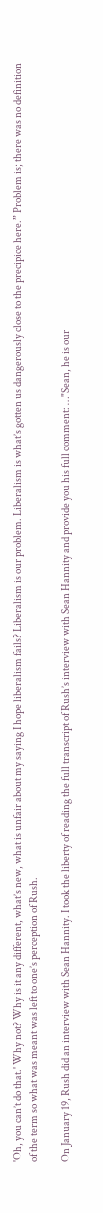'Oh, you can’t do that.' Why not? Why is it any different, what’s new, what is unfair about my saying I hope liberalism fails? Liberalism is our problem. Liberalism is what’s gotten us dangerously close to the precipice here.” Problem is; there was no definition of the term so what was meant was left to one’s perception of Rush.

On January 19, Rush did an interview with Sean Hannity. I took the liberty of reading the full transcript of Rush’s interview with Sean Hannity and provide you his full comment: …"Sean, he is our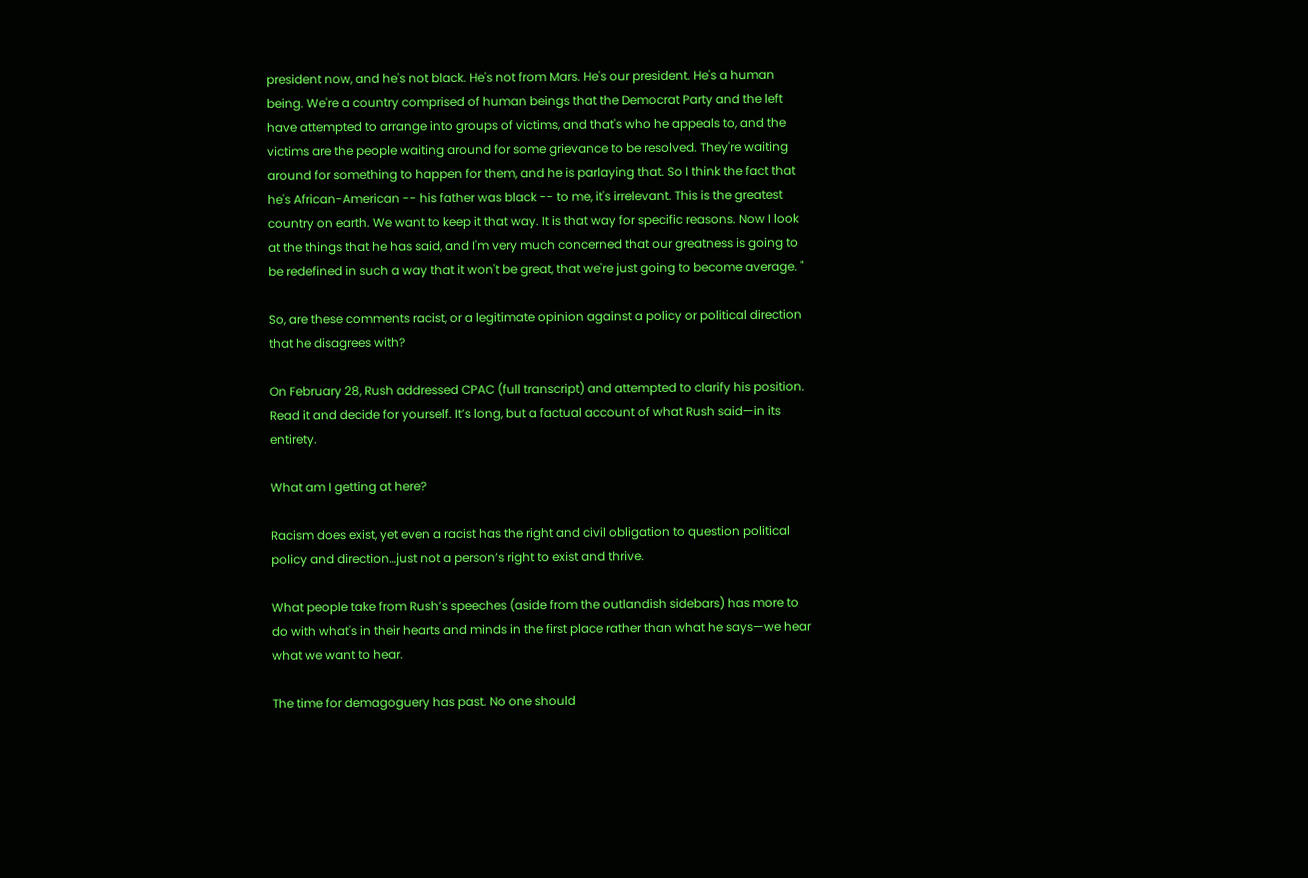president now, and he's not black. He's not from Mars. He's our president. He's a human being. We're a country comprised of human beings that the Democrat Party and the left have attempted to arrange into groups of victims, and that's who he appeals to, and the victims are the people waiting around for some grievance to be resolved. They're waiting around for something to happen for them, and he is parlaying that. So I think the fact that he's African-American -- his father was black -- to me, it's irrelevant. This is the greatest country on earth. We want to keep it that way. It is that way for specific reasons. Now I look at the things that he has said, and I'm very much concerned that our greatness is going to be redefined in such a way that it won't be great, that we're just going to become average. "

So, are these comments racist, or a legitimate opinion against a policy or political direction that he disagrees with?

On February 28, Rush addressed CPAC (full transcript) and attempted to clarify his position. Read it and decide for yourself. It’s long, but a factual account of what Rush said—in its entirety.

What am I getting at here?

Racism does exist, yet even a racist has the right and civil obligation to question political policy and direction…just not a person’s right to exist and thrive.

What people take from Rush’s speeches (aside from the outlandish sidebars) has more to do with what's in their hearts and minds in the first place rather than what he says—we hear what we want to hear.

The time for demagoguery has past. No one should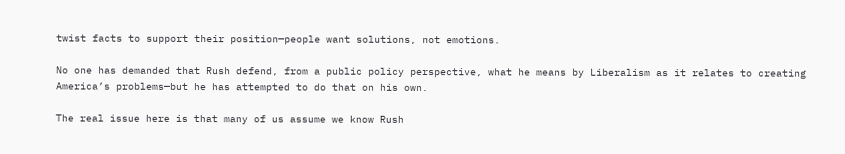twist facts to support their position—people want solutions, not emotions.

No one has demanded that Rush defend, from a public policy perspective, what he means by Liberalism as it relates to creating America’s problems—but he has attempted to do that on his own.

The real issue here is that many of us assume we know Rush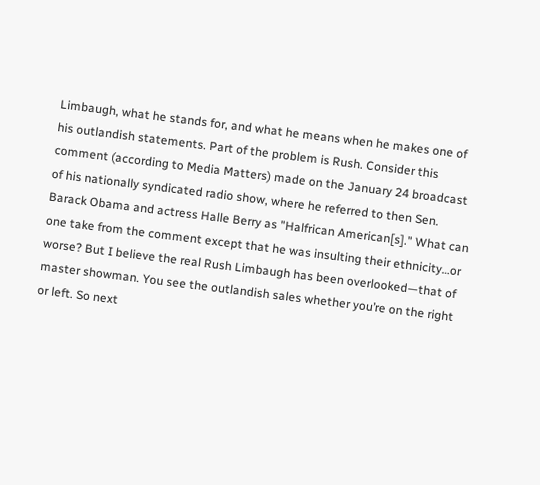Limbaugh, what he stands for, and what he means when he makes one of his outlandish statements. Part of the problem is Rush. Consider this comment (according to Media Matters) made on the January 24 broadcast of his nationally syndicated radio show, where he referred to then Sen. Barack Obama and actress Halle Berry as "Halfrican American[s]." What can one take from the comment except that he was insulting their ethnicity…or worse? But I believe the real Rush Limbaugh has been overlooked—that of master showman. You see the outlandish sales whether you’re on the right or left. So next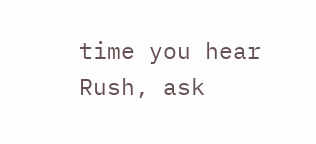time you hear Rush, ask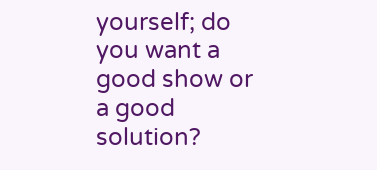yourself; do you want a good show or a good solution?